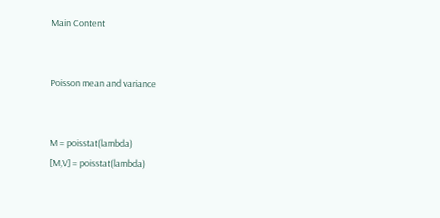Main Content


Poisson mean and variance


M = poisstat(lambda)
[M,V] = poisstat(lambda)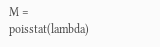M = poisstat(lambda)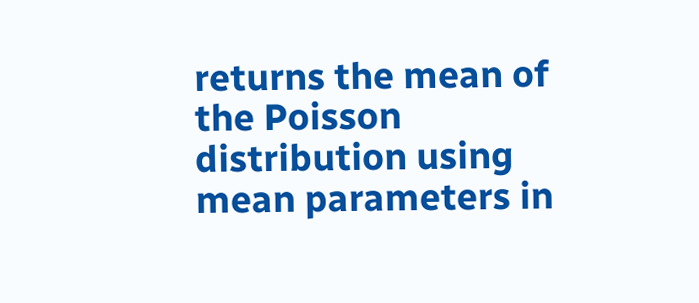returns the mean of the Poisson distribution using mean parameters in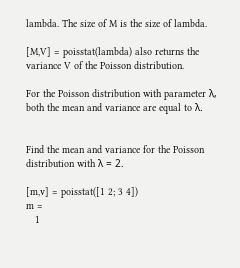lambda. The size of M is the size of lambda.

[M,V] = poisstat(lambda) also returns the variance V of the Poisson distribution.

For the Poisson distribution with parameter λ, both the mean and variance are equal to λ.


Find the mean and variance for the Poisson distribution with λ = 2.

[m,v] = poisstat([1 2; 3 4])
m =
   1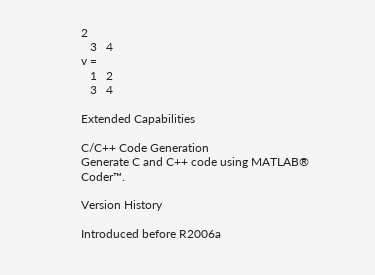2
   3   4
v =
   1   2
   3   4

Extended Capabilities

C/C++ Code Generation
Generate C and C++ code using MATLAB® Coder™.

Version History

Introduced before R2006a